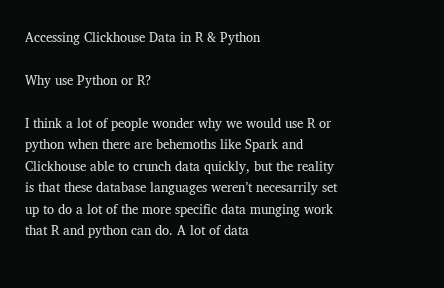Accessing Clickhouse Data in R & Python

Why use Python or R?

I think a lot of people wonder why we would use R or python when there are behemoths like Spark and Clickhouse able to crunch data quickly, but the reality is that these database languages weren’t necesarrily set up to do a lot of the more specific data munging work that R and python can do. A lot of data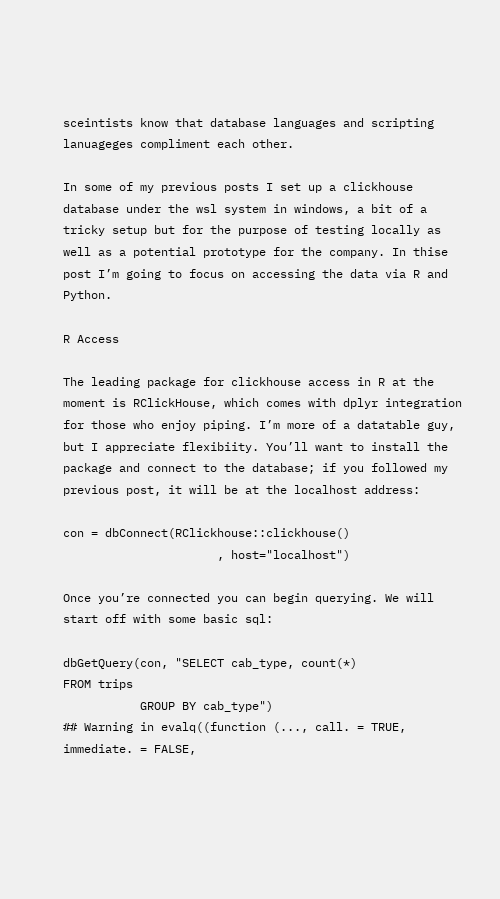sceintists know that database languages and scripting lanuageges compliment each other.

In some of my previous posts I set up a clickhouse database under the wsl system in windows, a bit of a tricky setup but for the purpose of testing locally as well as a potential prototype for the company. In thise post I’m going to focus on accessing the data via R and Python.

R Access

The leading package for clickhouse access in R at the moment is RClickHouse, which comes with dplyr integration for those who enjoy piping. I’m more of a datatable guy, but I appreciate flexibiity. You’ll want to install the package and connect to the database; if you followed my previous post, it will be at the localhost address:

con = dbConnect(RClickhouse::clickhouse()
                      , host="localhost")

Once you’re connected you can begin querying. We will start off with some basic sql:

dbGetQuery(con, "SELECT cab_type, count(*)
FROM trips
           GROUP BY cab_type")
## Warning in evalq((function (..., call. = TRUE, immediate. = FALSE,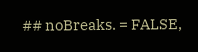## noBreaks. = FALSE,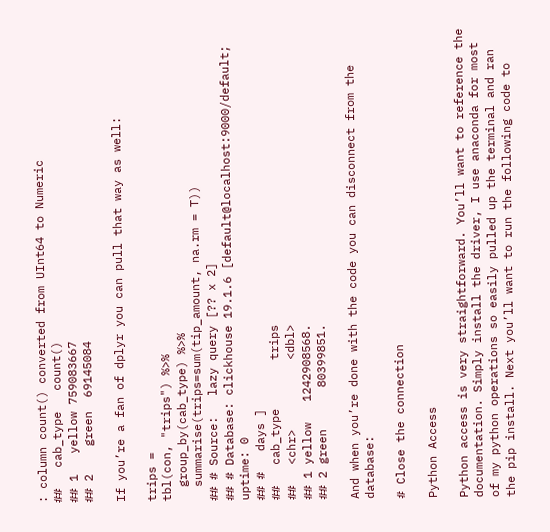: column count() converted from UInt64 to Numeric
##   cab_type   count()
## 1   yellow 759083667
## 2    green  69145084

If you’re a fan of dplyr you can pull that way as well:

trips =
tbl(con, "trips") %>%
  group_by(cab_type) %>%
  summarise(trips=sum(tip_amount, na.rm = T))
## # Source:   lazy query [?? x 2]
## # Database: clickhouse 19.1.6 [default@localhost:9000/default; uptime: 0
## #   days ]
##   cab_type       trips
##   <chr>          <dbl>
## 1 yellow   1242908568.
## 2 green      80399851.

And when you’re done with the code you can disconnect from the database:

# Close the connection

Python Access

Python access is very straightforward. You’ll want to reference the documentation. Simply install the driver, I use anaconda for most of my python operations so easily pulled up the terminal and ran the pip install. Next you’ll want to run the following code to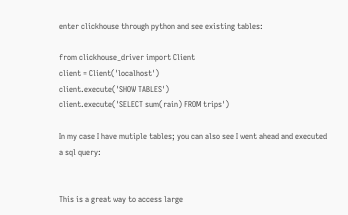enter clickhouse through python and see existing tables:

from clickhouse_driver import Client
client = Client('localhost')
client.execute('SHOW TABLES')
client.execute('SELECT sum(rain) FROM trips')

In my case I have mutiple tables; you can also see I went ahead and executed a sql query:


This is a great way to access large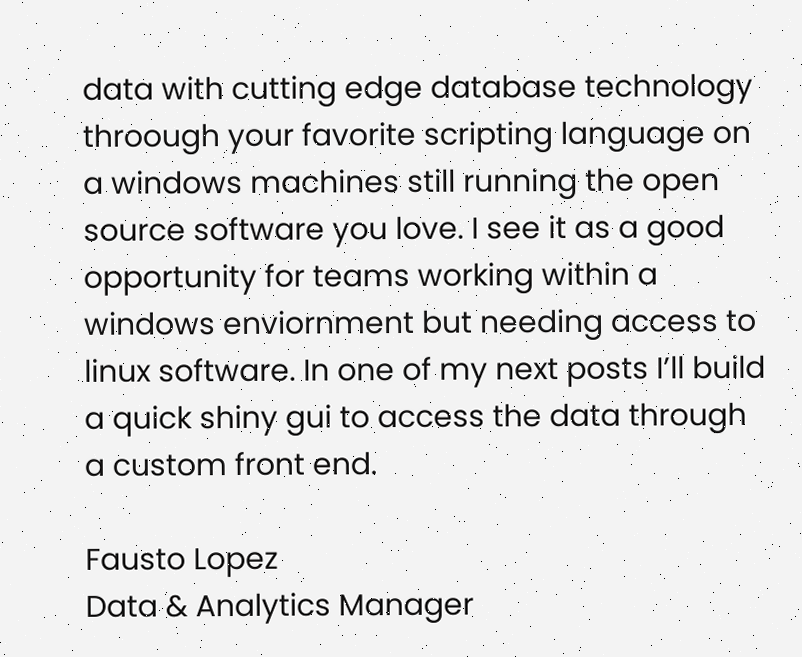data with cutting edge database technology throough your favorite scripting language on a windows machines still running the open source software you love. I see it as a good opportunity for teams working within a windows enviornment but needing access to linux software. In one of my next posts I’ll build a quick shiny gui to access the data through a custom front end.

Fausto Lopez
Data & Analytics Manager